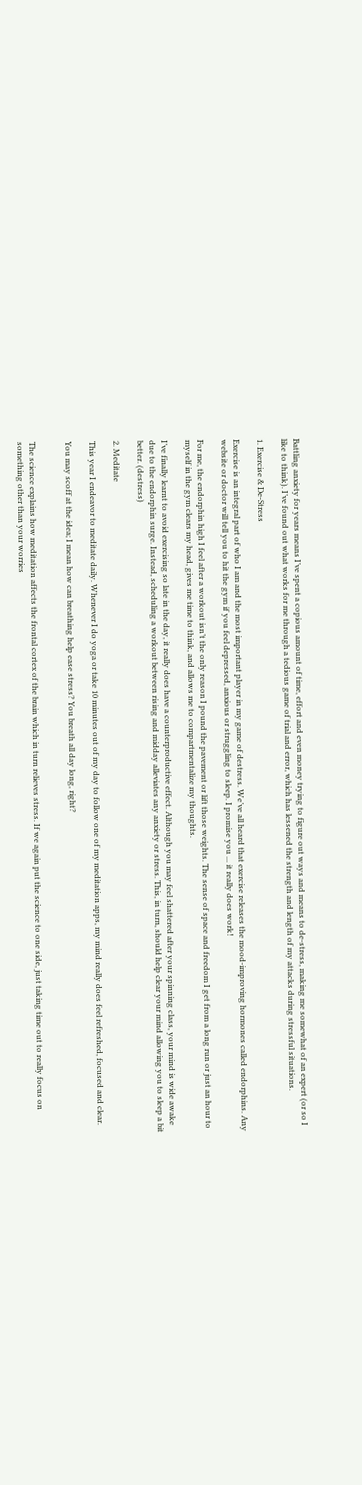Battling anxiety for years means I’ve spent a copious amount of time, effort and even money trying to figure out ways and means to de-stress, making me somewhat of an expert (or so I like to think). I’ve found out what works for me through a tedious game of trial and error, which has lessened the strength and length of my attacks during stressful situations.

1. Exercise & De-Stress

Exercise is an integral part of who I am and the most important player in my game of destress. We’ve all heard that exercise releases the mood-improving hormones called endorphins. Any website or doctor will tell you to hit the gym if you feel depressed, anxious or struggling to sleep. I promise you ... it really does work!

For me, the endorphin high I feel after a workout isn’t the only reason I pound the pavement or lift those weights. The sense of space and freedom I get from a long run or just an hour to myself in the gym clears my head, gives me time to think, and allows me to compartmentalize my thoughts.

I’ve finally learnt to avoid exercising so late in the day, it really does have a counterproductive effect. Although you may feel shattered after your spinning class, your mind is wide awake due to the endorphin surge. Instead, scheduling a workout between rising and midday alleviates any anxiety or stress. This, in turn, should help clear your mind allowing you to sleep a bit better. (destress)

2. Meditate

This year I endeavor to meditate daily. Whenever I do yoga or take 10 minutes out of my day to follow one of my meditation apps, my mind really does feel refreshed, focused and clear.

You may scoff at the idea; I mean how can breathing help ease stress? You breath all day long, right?


The science explains how meditation affects the frontal cortex of the brain which in turn relieves stress. If we again put the science to one side, just taking time out to really focus on something other than your worries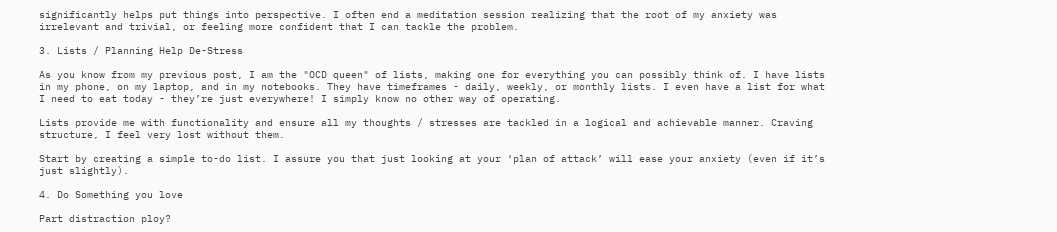significantly helps put things into perspective. I often end a meditation session realizing that the root of my anxiety was irrelevant and trivial, or feeling more confident that I can tackle the problem.

3. Lists / Planning Help De-Stress

As you know from my previous post, I am the "OCD queen" of lists, making one for everything you can possibly think of. I have lists in my phone, on my laptop, and in my notebooks. They have timeframes - daily, weekly, or monthly lists. I even have a list for what I need to eat today - they’re just everywhere! I simply know no other way of operating.

Lists provide me with functionality and ensure all my thoughts / stresses are tackled in a logical and achievable manner. Craving structure, I feel very lost without them.

Start by creating a simple to-do list. I assure you that just looking at your ‘plan of attack’ will ease your anxiety (even if it’s just slightly).

4. Do Something you love

Part distraction ploy?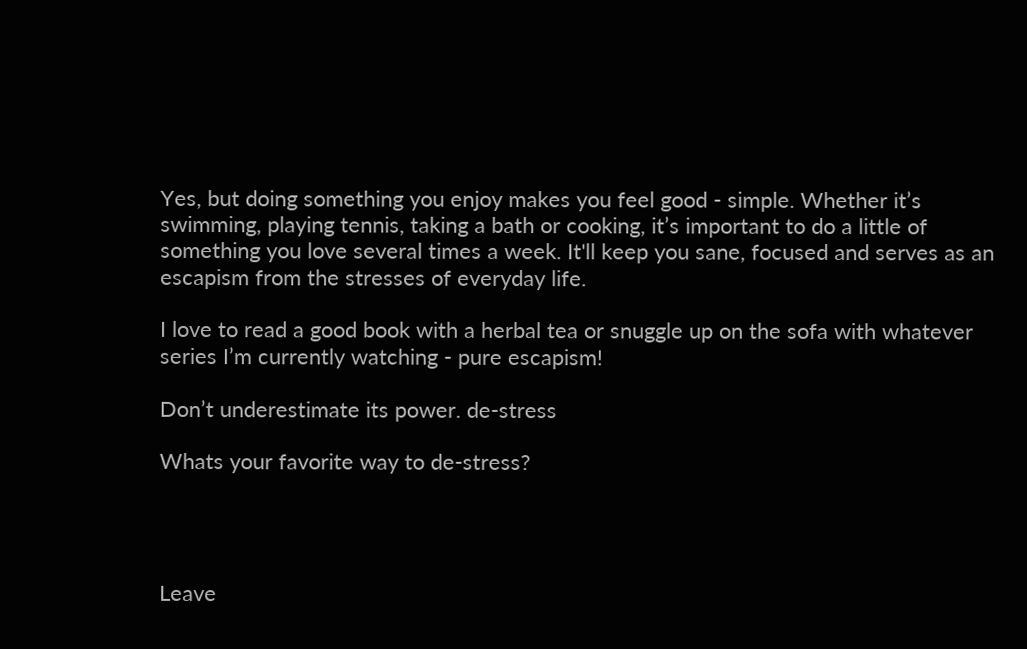Yes, but doing something you enjoy makes you feel good - simple. Whether it’s swimming, playing tennis, taking a bath or cooking, it’s important to do a little of something you love several times a week. It'll keep you sane, focused and serves as an escapism from the stresses of everyday life.

I love to read a good book with a herbal tea or snuggle up on the sofa with whatever series I’m currently watching - pure escapism!

Don’t underestimate its power. de-stress

Whats your favorite way to de-stress?




Leave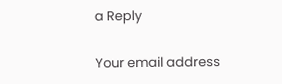a Reply

Your email address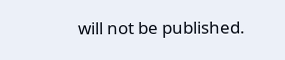will not be published.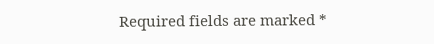Required fields are marked *